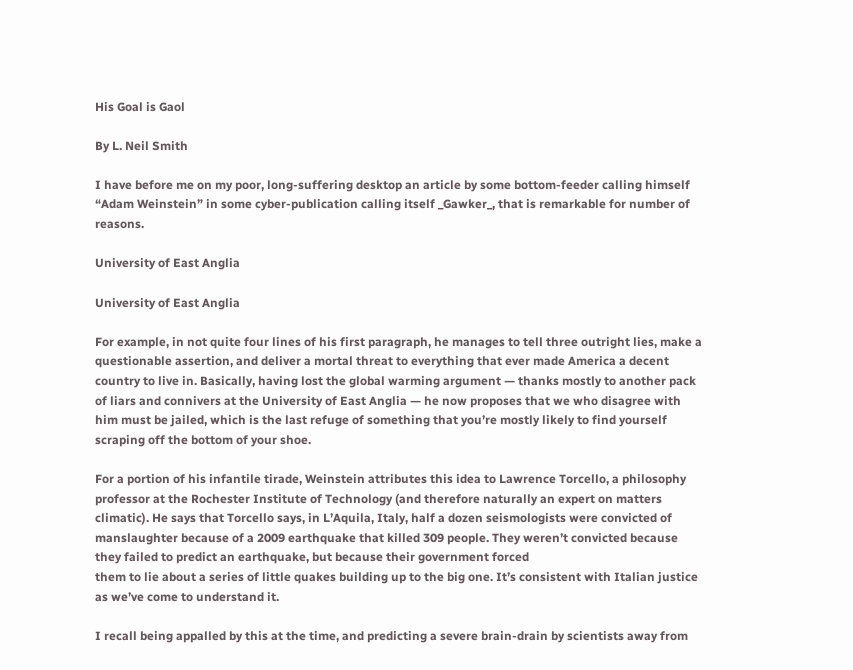His Goal is Gaol

By L. Neil Smith

I have before me on my poor, long-suffering desktop an article by some bottom-feeder calling himself “Adam Weinstein” in some cyber-publication calling itself _Gawker_, that is remarkable for number of reasons.

University of East Anglia

University of East Anglia

For example, in not quite four lines of his first paragraph, he manages to tell three outright lies, make a questionable assertion, and deliver a mortal threat to everything that ever made America a decent country to live in. Basically, having lost the global warming argument — thanks mostly to another pack of liars and connivers at the University of East Anglia — he now proposes that we who disagree with him must be jailed, which is the last refuge of something that you’re mostly likely to find yourself scraping off the bottom of your shoe.

For a portion of his infantile tirade, Weinstein attributes this idea to Lawrence Torcello, a philosophy professor at the Rochester Institute of Technology (and therefore naturally an expert on matters climatic). He says that Torcello says, in L’Aquila, Italy, half a dozen seismologists were convicted of manslaughter because of a 2009 earthquake that killed 309 people. They weren’t convicted because they failed to predict an earthquake, but because their government forced
them to lie about a series of little quakes building up to the big one. It’s consistent with Italian justice as we’ve come to understand it.

I recall being appalled by this at the time, and predicting a severe brain-drain by scientists away from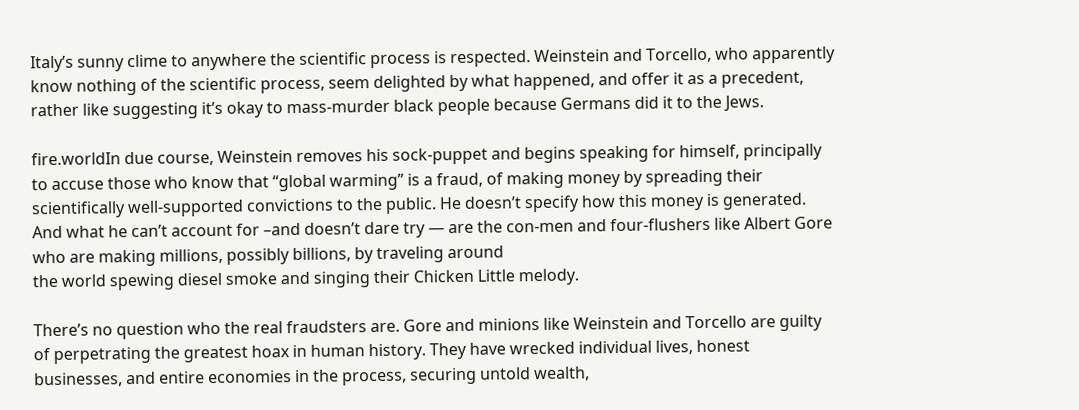Italy’s sunny clime to anywhere the scientific process is respected. Weinstein and Torcello, who apparently know nothing of the scientific process, seem delighted by what happened, and offer it as a precedent, rather like suggesting it’s okay to mass-murder black people because Germans did it to the Jews.

fire.worldIn due course, Weinstein removes his sock-puppet and begins speaking for himself, principally to accuse those who know that “global warming” is a fraud, of making money by spreading their scientifically well-supported convictions to the public. He doesn’t specify how this money is generated. And what he can’t account for –and doesn’t dare try — are the con-men and four-flushers like Albert Gore who are making millions, possibly billions, by traveling around
the world spewing diesel smoke and singing their Chicken Little melody.

There’s no question who the real fraudsters are. Gore and minions like Weinstein and Torcello are guilty of perpetrating the greatest hoax in human history. They have wrecked individual lives, honest businesses, and entire economies in the process, securing untold wealth,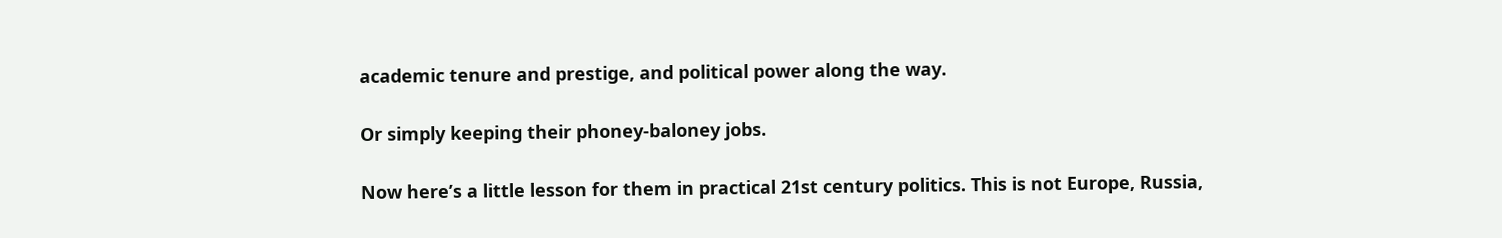academic tenure and prestige, and political power along the way.

Or simply keeping their phoney-baloney jobs.

Now here’s a little lesson for them in practical 21st century politics. This is not Europe, Russia,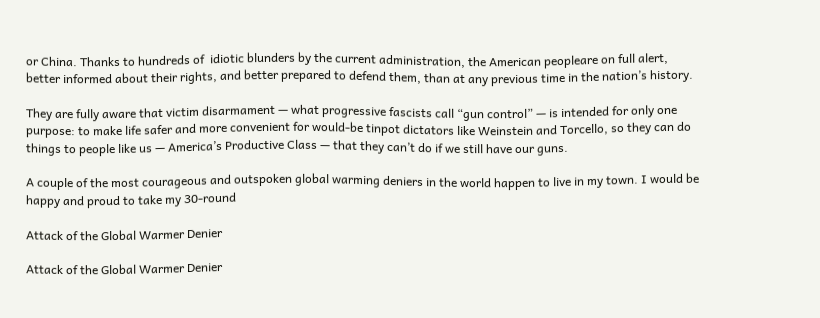or China. Thanks to hundreds of  idiotic blunders by the current administration, the American peopleare on full alert, better informed about their rights, and better prepared to defend them, than at any previous time in the nation’s history.

They are fully aware that victim disarmament — what progressive fascists call “gun control” — is intended for only one purpose: to make life safer and more convenient for would-be tinpot dictators like Weinstein and Torcello, so they can do things to people like us — America’s Productive Class — that they can’t do if we still have our guns.

A couple of the most courageous and outspoken global warming deniers in the world happen to live in my town. I would be happy and proud to take my 30-round

Attack of the Global Warmer Denier

Attack of the Global Warmer Denier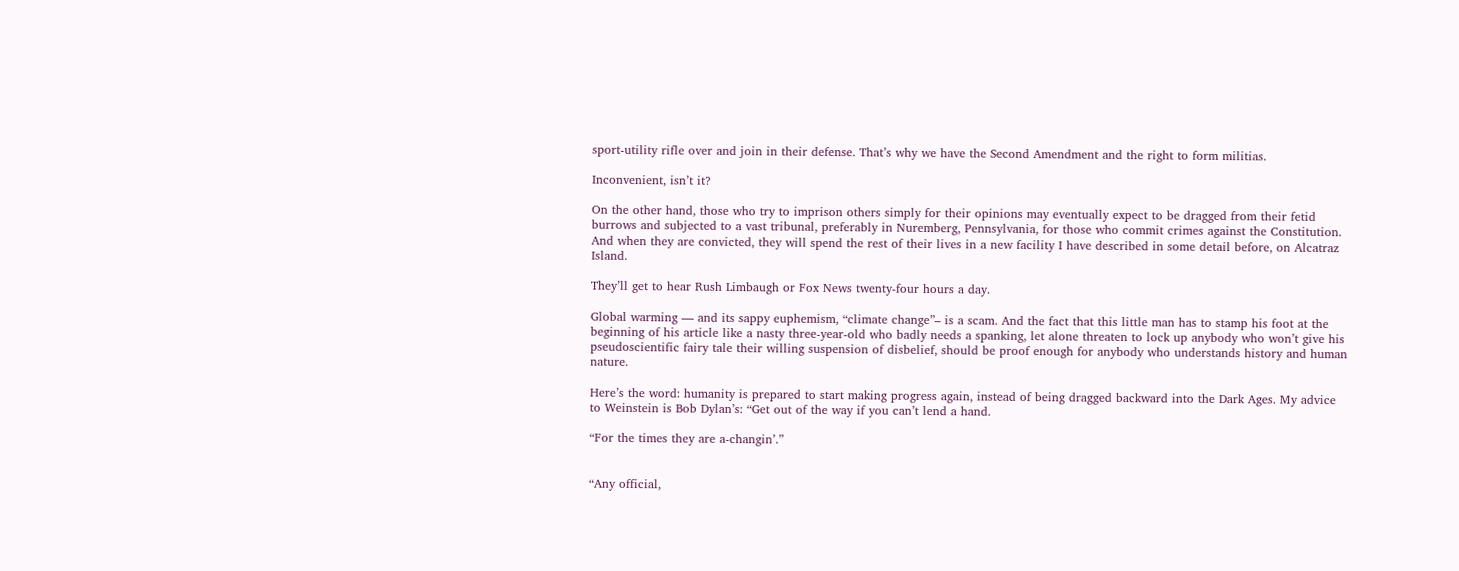sport-utility rifle over and join in their defense. That’s why we have the Second Amendment and the right to form militias.

Inconvenient, isn’t it?

On the other hand, those who try to imprison others simply for their opinions may eventually expect to be dragged from their fetid burrows and subjected to a vast tribunal, preferably in Nuremberg, Pennsylvania, for those who commit crimes against the Constitution.  And when they are convicted, they will spend the rest of their lives in a new facility I have described in some detail before, on Alcatraz Island.

They’ll get to hear Rush Limbaugh or Fox News twenty-four hours a day.

Global warming — and its sappy euphemism, “climate change”– is a scam. And the fact that this little man has to stamp his foot at the beginning of his article like a nasty three-year-old who badly needs a spanking, let alone threaten to lock up anybody who won’t give his pseudoscientific fairy tale their willing suspension of disbelief, should be proof enough for anybody who understands history and human nature.

Here’s the word: humanity is prepared to start making progress again, instead of being dragged backward into the Dark Ages. My advice
to Weinstein is Bob Dylan’s: “Get out of the way if you can’t lend a hand.

“For the times they are a-changin’.”


“Any official,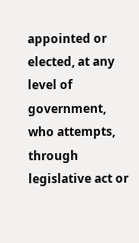appointed or elected, at any level of government, who attempts, through legislative act or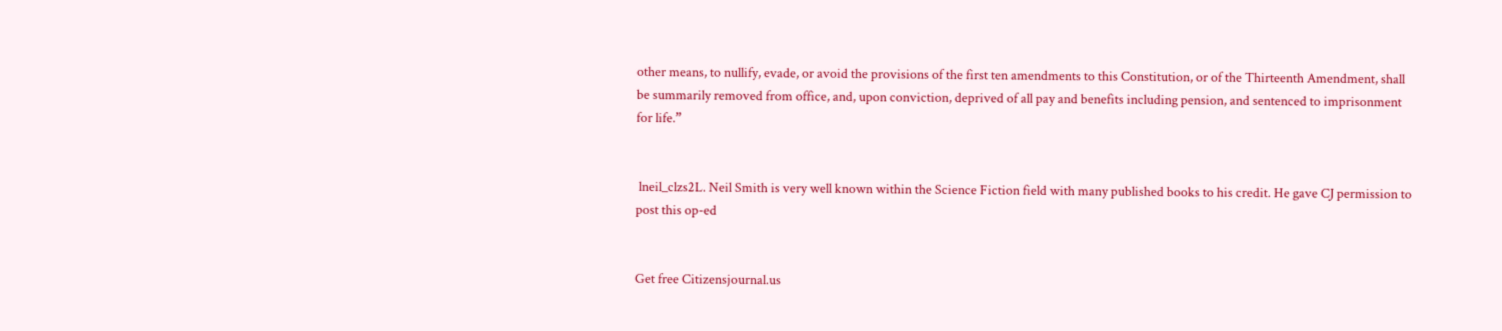other means, to nullify, evade, or avoid the provisions of the first ten amendments to this Constitution, or of the Thirteenth Amendment, shall be summarily removed from office, and, upon conviction, deprived of all pay and benefits including pension, and sentenced to imprisonment for life.”


 lneil_clzs2L. Neil Smith is very well known within the Science Fiction field with many published books to his credit. He gave CJ permission to post this op-ed


Get free Citizensjournal.us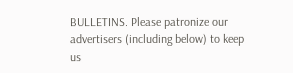BULLETINS. Please patronize our advertisers (including below) to keep us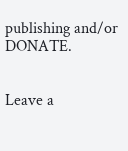publishing and/or DONATE.


Leave a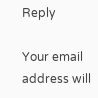Reply

Your email address will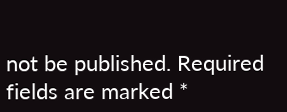not be published. Required fields are marked *